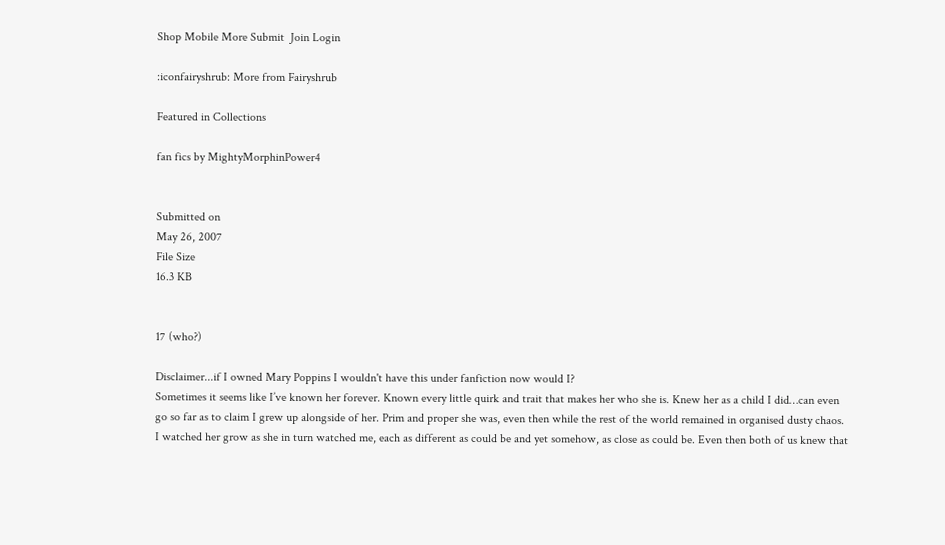Shop Mobile More Submit  Join Login

:iconfairyshrub: More from Fairyshrub

Featured in Collections

fan fics by MightyMorphinPower4


Submitted on
May 26, 2007
File Size
16.3 KB


17 (who?)

Disclaimer...if I owned Mary Poppins I wouldn't have this under fanfiction now would I?
Sometimes it seems like I’ve known her forever. Known every little quirk and trait that makes her who she is. Knew her as a child I did…can even go so far as to claim I grew up alongside of her. Prim and proper she was, even then while the rest of the world remained in organised dusty chaos. I watched her grow as she in turn watched me, each as different as could be and yet somehow, as close as could be. Even then both of us knew that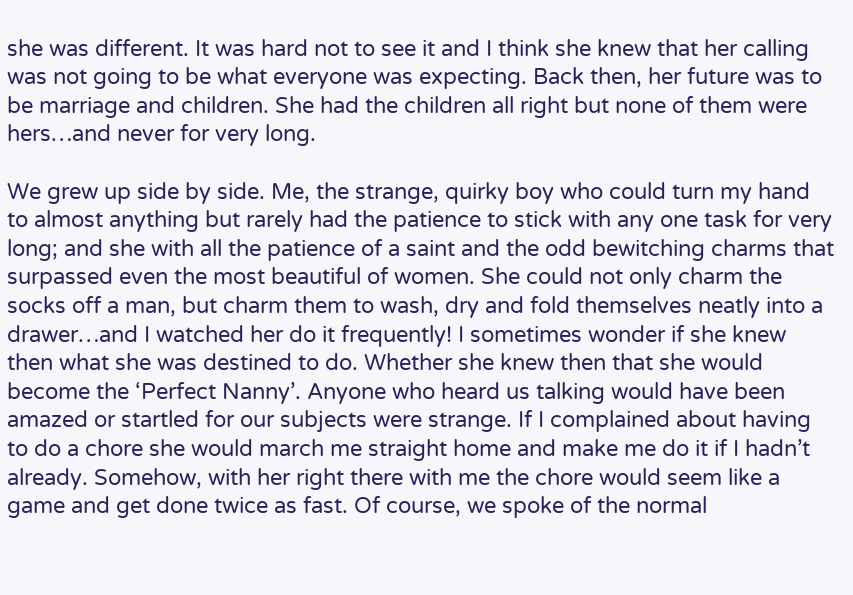she was different. It was hard not to see it and I think she knew that her calling was not going to be what everyone was expecting. Back then, her future was to be marriage and children. She had the children all right but none of them were hers…and never for very long.

We grew up side by side. Me, the strange, quirky boy who could turn my hand to almost anything but rarely had the patience to stick with any one task for very long; and she with all the patience of a saint and the odd bewitching charms that surpassed even the most beautiful of women. She could not only charm the socks off a man, but charm them to wash, dry and fold themselves neatly into a drawer…and I watched her do it frequently! I sometimes wonder if she knew then what she was destined to do. Whether she knew then that she would become the ‘Perfect Nanny’. Anyone who heard us talking would have been amazed or startled for our subjects were strange. If I complained about having to do a chore she would march me straight home and make me do it if I hadn’t already. Somehow, with her right there with me the chore would seem like a game and get done twice as fast. Of course, we spoke of the normal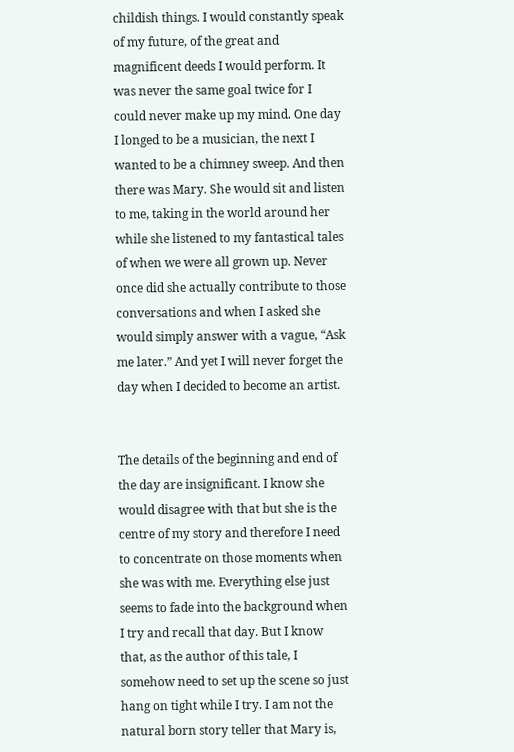childish things. I would constantly speak of my future, of the great and magnificent deeds I would perform. It was never the same goal twice for I could never make up my mind. One day I longed to be a musician, the next I wanted to be a chimney sweep. And then there was Mary. She would sit and listen to me, taking in the world around her while she listened to my fantastical tales of when we were all grown up. Never once did she actually contribute to those conversations and when I asked she would simply answer with a vague, “Ask me later.” And yet I will never forget the day when I decided to become an artist.


The details of the beginning and end of the day are insignificant. I know she would disagree with that but she is the centre of my story and therefore I need to concentrate on those moments when she was with me. Everything else just seems to fade into the background when I try and recall that day. But I know that, as the author of this tale, I somehow need to set up the scene so just hang on tight while I try. I am not the natural born story teller that Mary is,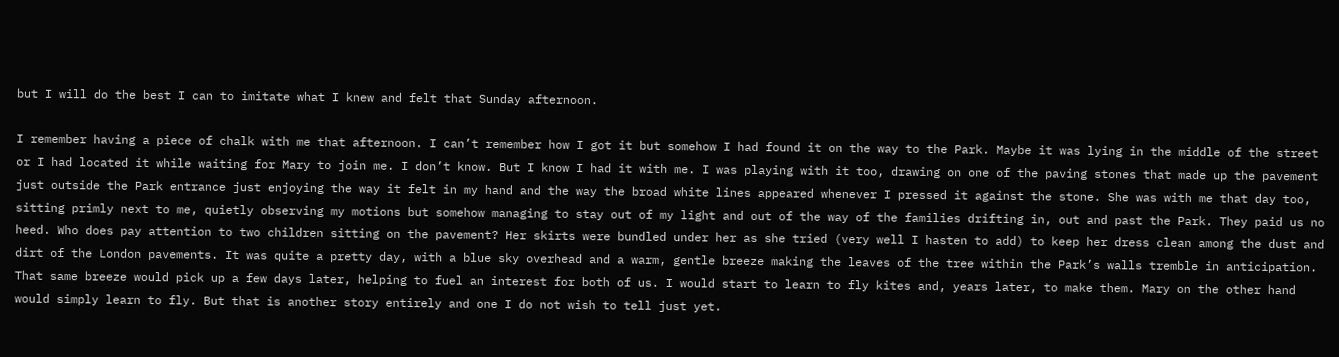but I will do the best I can to imitate what I knew and felt that Sunday afternoon.

I remember having a piece of chalk with me that afternoon. I can’t remember how I got it but somehow I had found it on the way to the Park. Maybe it was lying in the middle of the street or I had located it while waiting for Mary to join me. I don’t know. But I know I had it with me. I was playing with it too, drawing on one of the paving stones that made up the pavement just outside the Park entrance just enjoying the way it felt in my hand and the way the broad white lines appeared whenever I pressed it against the stone. She was with me that day too, sitting primly next to me, quietly observing my motions but somehow managing to stay out of my light and out of the way of the families drifting in, out and past the Park. They paid us no heed. Who does pay attention to two children sitting on the pavement? Her skirts were bundled under her as she tried (very well I hasten to add) to keep her dress clean among the dust and dirt of the London pavements. It was quite a pretty day, with a blue sky overhead and a warm, gentle breeze making the leaves of the tree within the Park’s walls tremble in anticipation. That same breeze would pick up a few days later, helping to fuel an interest for both of us. I would start to learn to fly kites and, years later, to make them. Mary on the other hand would simply learn to fly. But that is another story entirely and one I do not wish to tell just yet.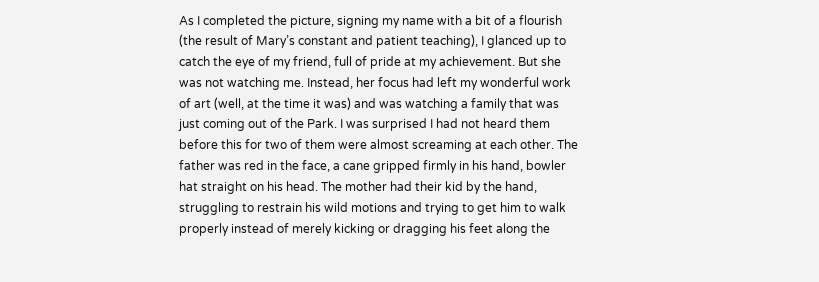As I completed the picture, signing my name with a bit of a flourish (the result of Mary’s constant and patient teaching), I glanced up to catch the eye of my friend, full of pride at my achievement. But she was not watching me. Instead, her focus had left my wonderful work of art (well, at the time it was) and was watching a family that was just coming out of the Park. I was surprised I had not heard them before this for two of them were almost screaming at each other. The father was red in the face, a cane gripped firmly in his hand, bowler hat straight on his head. The mother had their kid by the hand, struggling to restrain his wild motions and trying to get him to walk properly instead of merely kicking or dragging his feet along the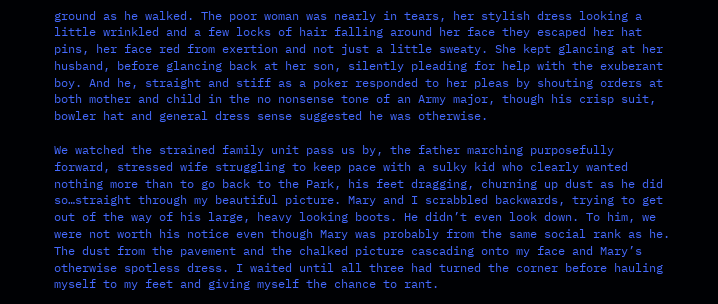ground as he walked. The poor woman was nearly in tears, her stylish dress looking a little wrinkled and a few locks of hair falling around her face they escaped her hat pins, her face red from exertion and not just a little sweaty. She kept glancing at her husband, before glancing back at her son, silently pleading for help with the exuberant boy. And he, straight and stiff as a poker responded to her pleas by shouting orders at both mother and child in the no nonsense tone of an Army major, though his crisp suit, bowler hat and general dress sense suggested he was otherwise.

We watched the strained family unit pass us by, the father marching purposefully forward, stressed wife struggling to keep pace with a sulky kid who clearly wanted nothing more than to go back to the Park, his feet dragging, churning up dust as he did so…straight through my beautiful picture. Mary and I scrabbled backwards, trying to get out of the way of his large, heavy looking boots. He didn’t even look down. To him, we were not worth his notice even though Mary was probably from the same social rank as he. The dust from the pavement and the chalked picture cascading onto my face and Mary’s otherwise spotless dress. I waited until all three had turned the corner before hauling myself to my feet and giving myself the chance to rant.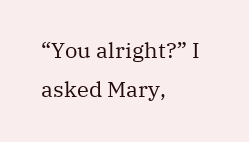“You alright?” I asked Mary,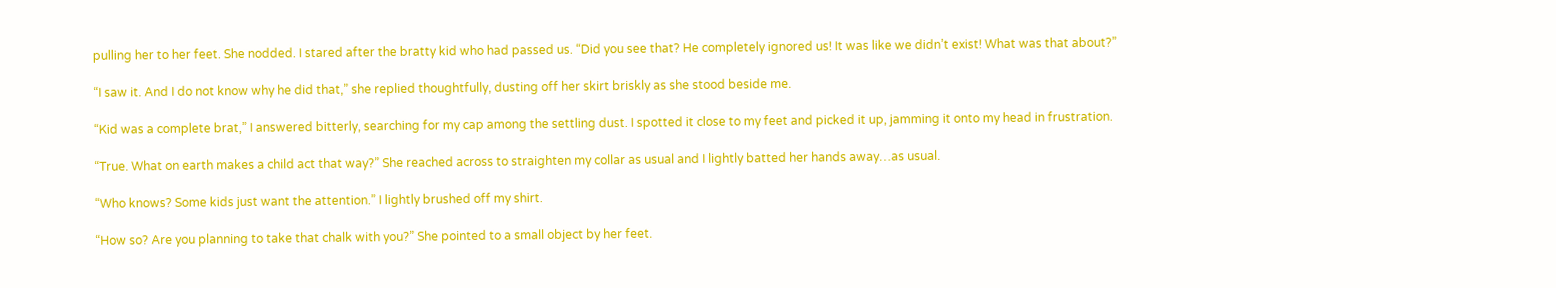pulling her to her feet. She nodded. I stared after the bratty kid who had passed us. “Did you see that? He completely ignored us! It was like we didn’t exist! What was that about?”

“I saw it. And I do not know why he did that,” she replied thoughtfully, dusting off her skirt briskly as she stood beside me.

“Kid was a complete brat,” I answered bitterly, searching for my cap among the settling dust. I spotted it close to my feet and picked it up, jamming it onto my head in frustration.

“True. What on earth makes a child act that way?” She reached across to straighten my collar as usual and I lightly batted her hands away…as usual.

“Who knows? Some kids just want the attention.” I lightly brushed off my shirt.

“How so? Are you planning to take that chalk with you?” She pointed to a small object by her feet.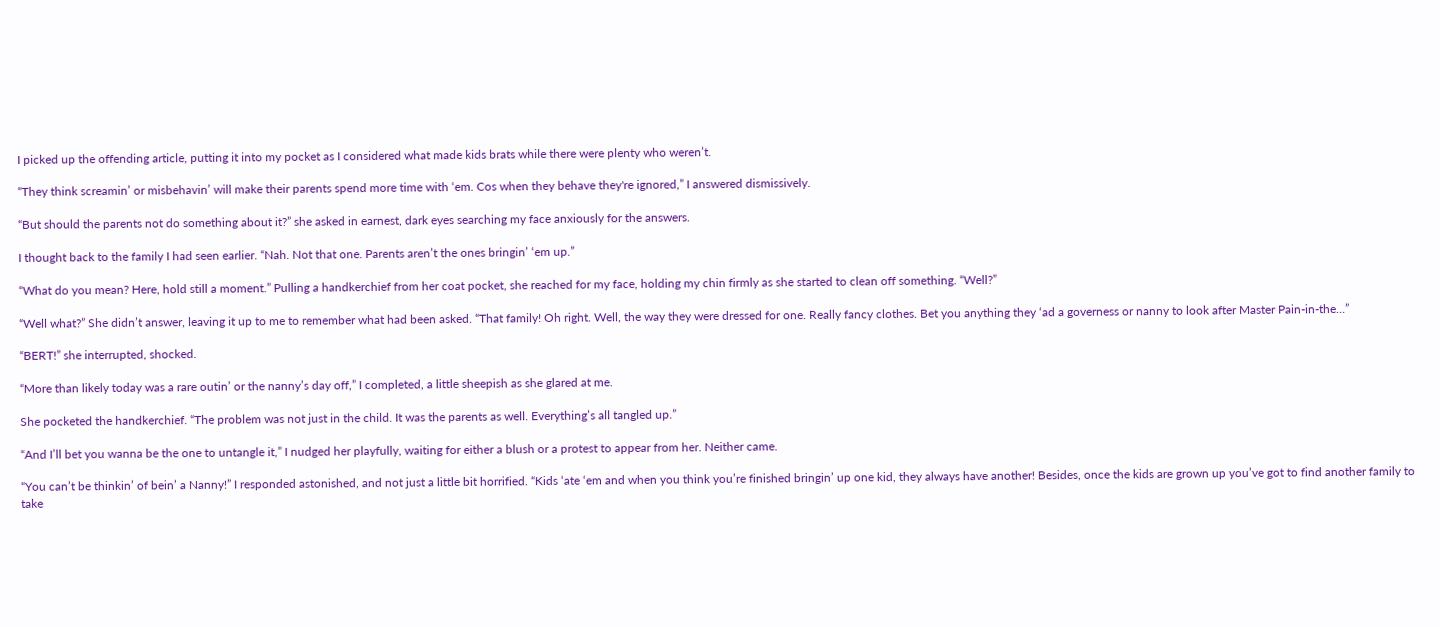I picked up the offending article, putting it into my pocket as I considered what made kids brats while there were plenty who weren’t.

“They think screamin’ or misbehavin’ will make their parents spend more time with ‘em. Cos when they behave they're ignored,” I answered dismissively.

“But should the parents not do something about it?” she asked in earnest, dark eyes searching my face anxiously for the answers.

I thought back to the family I had seen earlier. “Nah. Not that one. Parents aren’t the ones bringin’ ‘em up.”

“What do you mean? Here, hold still a moment.” Pulling a handkerchief from her coat pocket, she reached for my face, holding my chin firmly as she started to clean off something. “Well?”

“Well what?” She didn’t answer, leaving it up to me to remember what had been asked. “That family! Oh right. Well, the way they were dressed for one. Really fancy clothes. Bet you anything they ‘ad a governess or nanny to look after Master Pain-in-the…”

“BERT!” she interrupted, shocked.

“More than likely today was a rare outin’ or the nanny’s day off,” I completed, a little sheepish as she glared at me.

She pocketed the handkerchief. “The problem was not just in the child. It was the parents as well. Everything’s all tangled up.”

“And I’ll bet you wanna be the one to untangle it,” I nudged her playfully, waiting for either a blush or a protest to appear from her. Neither came.

“You can’t be thinkin’ of bein’ a Nanny!” I responded astonished, and not just a little bit horrified. “Kids ‘ate ‘em and when you think you’re finished bringin’ up one kid, they always have another! Besides, once the kids are grown up you’ve got to find another family to take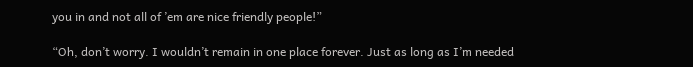you in and not all of ’em are nice friendly people!”

“Oh, don’t worry. I wouldn’t remain in one place forever. Just as long as I’m needed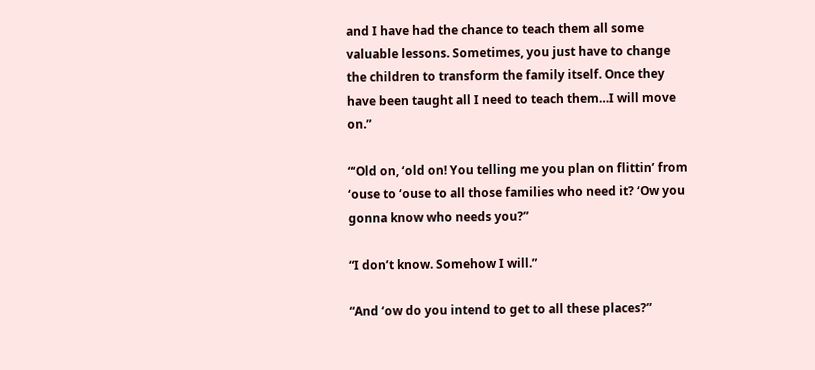and I have had the chance to teach them all some valuable lessons. Sometimes, you just have to change the children to transform the family itself. Once they have been taught all I need to teach them…I will move on.”

“‘Old on, ‘old on! You telling me you plan on flittin’ from ‘ouse to ‘ouse to all those families who need it? ‘Ow you gonna know who needs you?”

“I don’t know. Somehow I will.”

“And ‘ow do you intend to get to all these places?”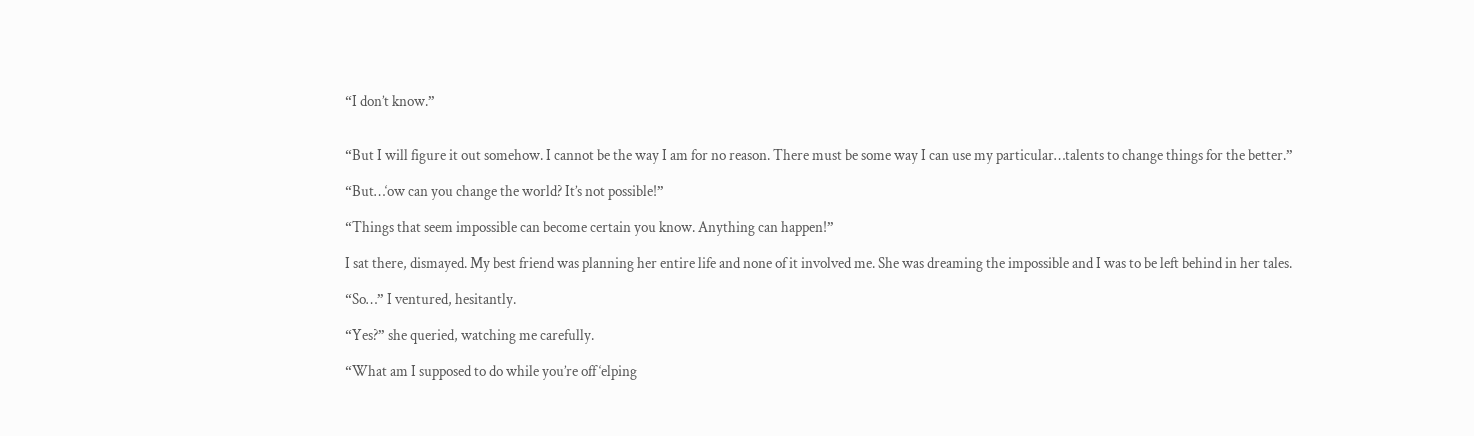“I don’t know.”


“But I will figure it out somehow. I cannot be the way I am for no reason. There must be some way I can use my particular…talents to change things for the better.”

“But…‘ow can you change the world? It’s not possible!”

“Things that seem impossible can become certain you know. Anything can happen!”

I sat there, dismayed. My best friend was planning her entire life and none of it involved me. She was dreaming the impossible and I was to be left behind in her tales.

“So…” I ventured, hesitantly.

“Yes?” she queried, watching me carefully.

“What am I supposed to do while you’re off ‘elping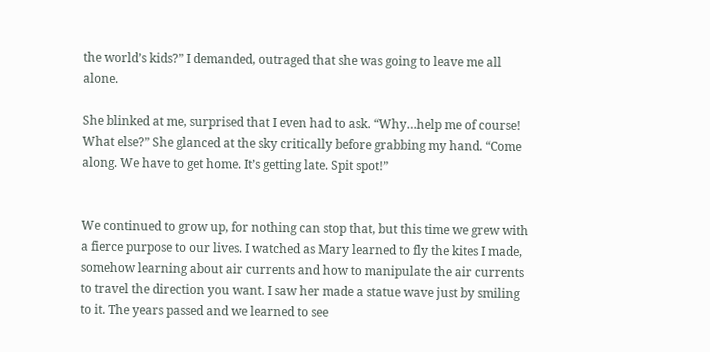the world’s kids?” I demanded, outraged that she was going to leave me all alone.

She blinked at me, surprised that I even had to ask. “Why…help me of course! What else?” She glanced at the sky critically before grabbing my hand. “Come along. We have to get home. It’s getting late. Spit spot!”


We continued to grow up, for nothing can stop that, but this time we grew with a fierce purpose to our lives. I watched as Mary learned to fly the kites I made, somehow learning about air currents and how to manipulate the air currents to travel the direction you want. I saw her made a statue wave just by smiling to it. The years passed and we learned to see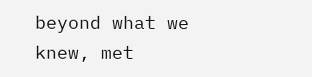beyond what we knew, met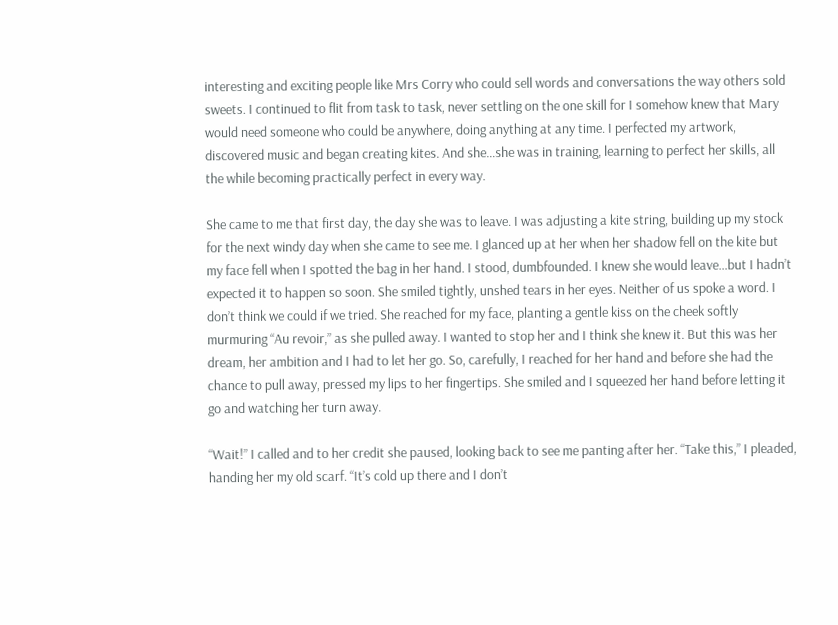interesting and exciting people like Mrs Corry who could sell words and conversations the way others sold sweets. I continued to flit from task to task, never settling on the one skill for I somehow knew that Mary would need someone who could be anywhere, doing anything at any time. I perfected my artwork, discovered music and began creating kites. And she…she was in training, learning to perfect her skills, all the while becoming practically perfect in every way.

She came to me that first day, the day she was to leave. I was adjusting a kite string, building up my stock for the next windy day when she came to see me. I glanced up at her when her shadow fell on the kite but my face fell when I spotted the bag in her hand. I stood, dumbfounded. I knew she would leave…but I hadn’t expected it to happen so soon. She smiled tightly, unshed tears in her eyes. Neither of us spoke a word. I don’t think we could if we tried. She reached for my face, planting a gentle kiss on the cheek softly murmuring “Au revoir,” as she pulled away. I wanted to stop her and I think she knew it. But this was her dream, her ambition and I had to let her go. So, carefully, I reached for her hand and before she had the chance to pull away, pressed my lips to her fingertips. She smiled and I squeezed her hand before letting it go and watching her turn away.

“Wait!” I called and to her credit she paused, looking back to see me panting after her. “Take this,” I pleaded, handing her my old scarf. “It’s cold up there and I don’t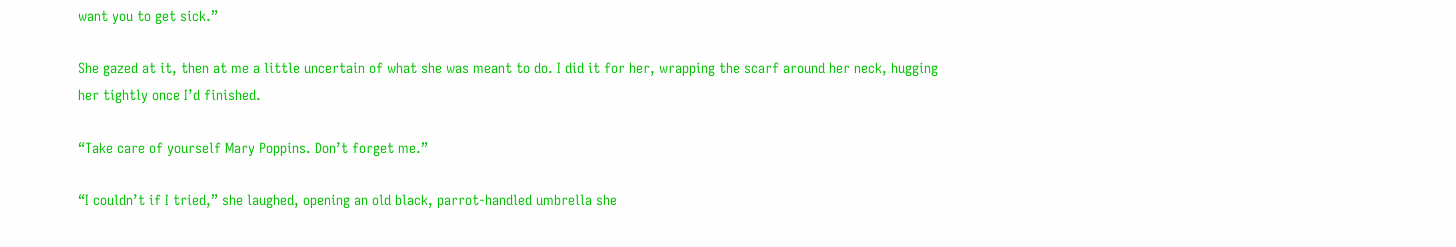want you to get sick.”

She gazed at it, then at me a little uncertain of what she was meant to do. I did it for her, wrapping the scarf around her neck, hugging her tightly once I’d finished.

“Take care of yourself Mary Poppins. Don’t forget me.”

“I couldn’t if I tried,” she laughed, opening an old black, parrot-handled umbrella she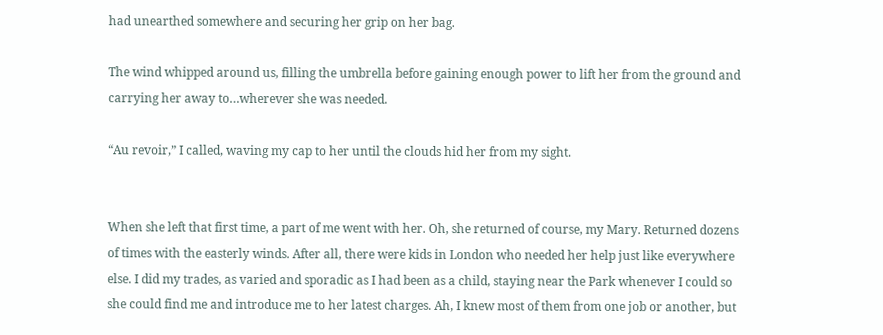had unearthed somewhere and securing her grip on her bag.

The wind whipped around us, filling the umbrella before gaining enough power to lift her from the ground and carrying her away to…wherever she was needed.

“Au revoir,” I called, waving my cap to her until the clouds hid her from my sight.


When she left that first time, a part of me went with her. Oh, she returned of course, my Mary. Returned dozens of times with the easterly winds. After all, there were kids in London who needed her help just like everywhere else. I did my trades, as varied and sporadic as I had been as a child, staying near the Park whenever I could so she could find me and introduce me to her latest charges. Ah, I knew most of them from one job or another, but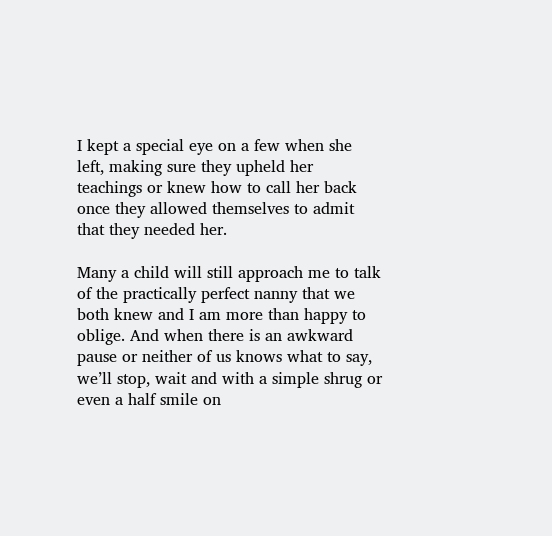I kept a special eye on a few when she left, making sure they upheld her teachings or knew how to call her back once they allowed themselves to admit that they needed her.

Many a child will still approach me to talk of the practically perfect nanny that we both knew and I am more than happy to oblige. And when there is an awkward pause or neither of us knows what to say, we’ll stop, wait and with a simple shrug or even a half smile on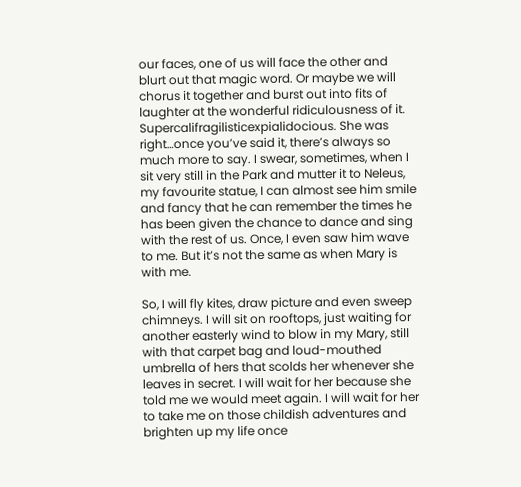our faces, one of us will face the other and blurt out that magic word. Or maybe we will chorus it together and burst out into fits of laughter at the wonderful ridiculousness of it. Supercalifragilisticexpialidocious. She was right…once you’ve said it, there’s always so much more to say. I swear, sometimes, when I sit very still in the Park and mutter it to Neleus, my favourite statue, I can almost see him smile and fancy that he can remember the times he has been given the chance to dance and sing with the rest of us. Once, I even saw him wave to me. But it’s not the same as when Mary is with me.

So, I will fly kites, draw picture and even sweep chimneys. I will sit on rooftops, just waiting for another easterly wind to blow in my Mary, still with that carpet bag and loud-mouthed umbrella of hers that scolds her whenever she leaves in secret. I will wait for her because she told me we would meet again. I will wait for her to take me on those childish adventures and brighten up my life once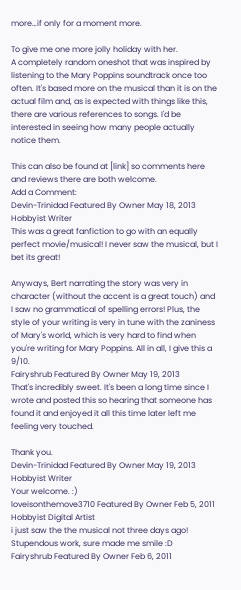more…if only for a moment more.

To give me one more jolly holiday with her.
A completely random oneshot that was inspired by listening to the Mary Poppins soundtrack once too often. It's based more on the musical than it is on the actual film and, as is expected with things like this, there are various references to songs. I'd be interested in seeing how many people actually notice them.

This can also be found at [link] so comments here and reviews there are both welcome.
Add a Comment:
Devin-Trinidad Featured By Owner May 18, 2013  Hobbyist Writer
This was a great fanfiction to go with an equally perfect movie/musical! I never saw the musical, but I bet its great!

Anyways, Bert narrating the story was very in character (without the accent is a great touch) and I saw no grammatical of spelling errors! Plus, the style of your writing is very in tune with the zaniness of Mary's world, which is very hard to find when you're writing for Mary Poppins. All in all, I give this a 9/10.
Fairyshrub Featured By Owner May 19, 2013
That's incredibly sweet. It's been a long time since I wrote and posted this so hearing that someone has found it and enjoyed it all this time later left me feeling very touched.

Thank you.
Devin-Trinidad Featured By Owner May 19, 2013  Hobbyist Writer
Your welcome. :)
loveisonthemove3710 Featured By Owner Feb 5, 2011  Hobbyist Digital Artist
i just saw the the musical not three days ago! Stupendous work, sure made me smile :D
Fairyshrub Featured By Owner Feb 6, 2011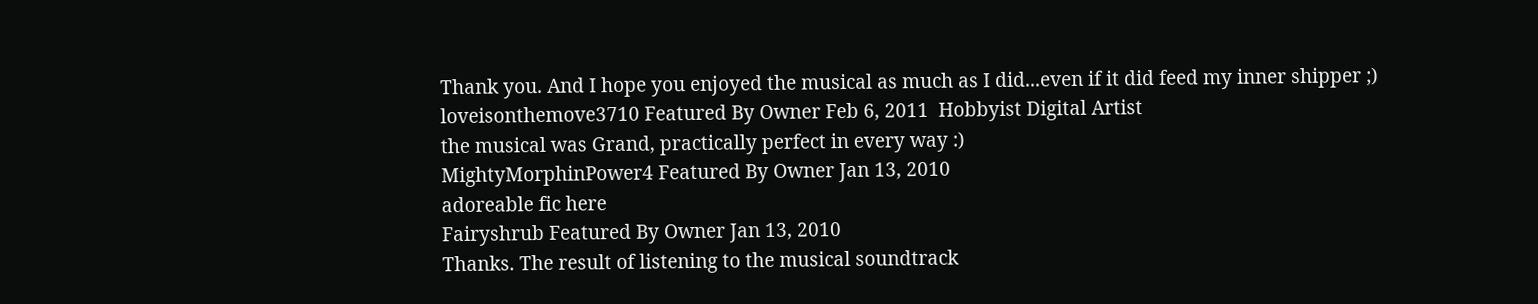Thank you. And I hope you enjoyed the musical as much as I did...even if it did feed my inner shipper ;)
loveisonthemove3710 Featured By Owner Feb 6, 2011  Hobbyist Digital Artist
the musical was Grand, practically perfect in every way :)
MightyMorphinPower4 Featured By Owner Jan 13, 2010
adoreable fic here
Fairyshrub Featured By Owner Jan 13, 2010
Thanks. The result of listening to the musical soundtrack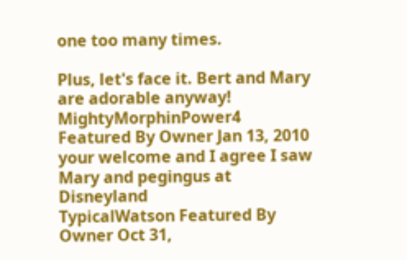one too many times.

Plus, let's face it. Bert and Mary are adorable anyway!
MightyMorphinPower4 Featured By Owner Jan 13, 2010
your welcome and I agree I saw Mary and pegingus at Disneyland
TypicalWatson Featured By Owner Oct 31,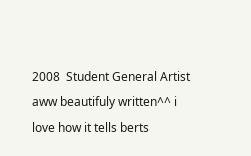2008  Student General Artist
aww beautifuly written^^ i love how it tells berts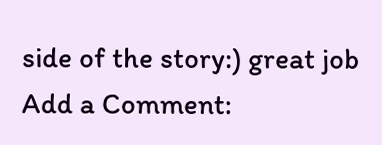side of the story:) great job
Add a Comment: